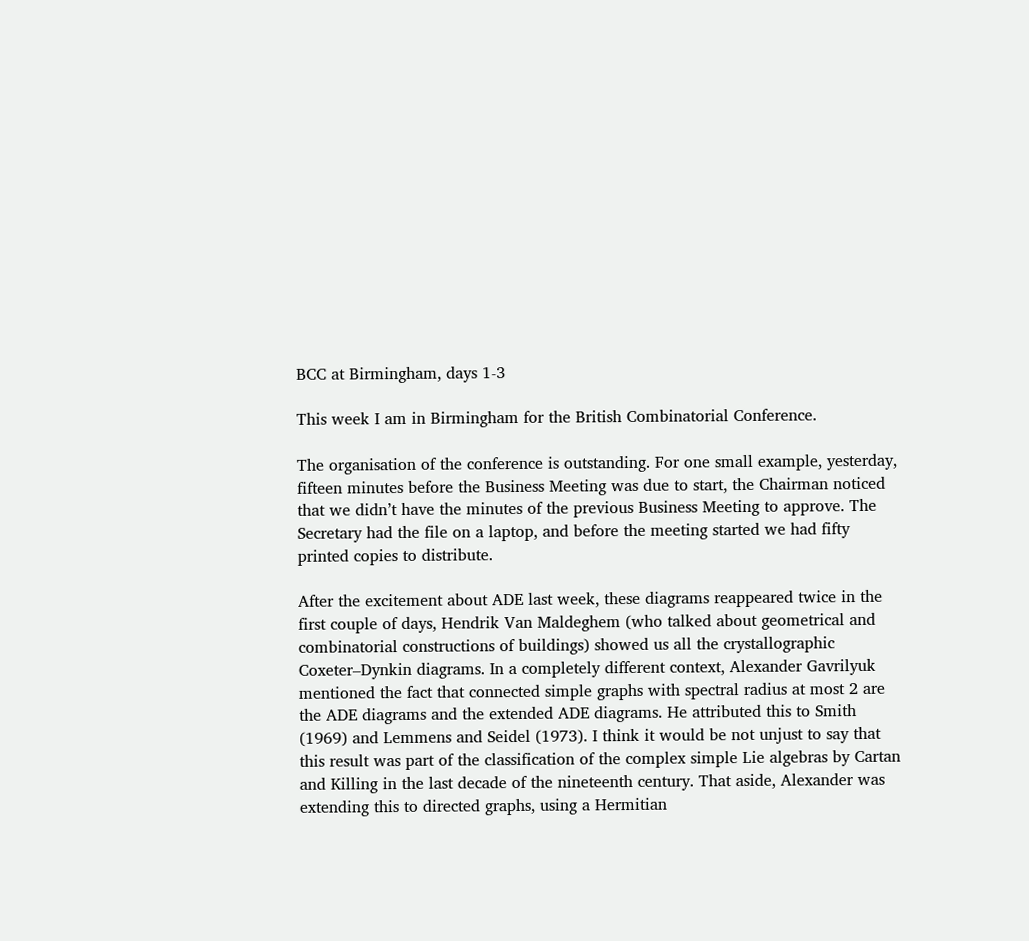BCC at Birmingham, days 1-3

This week I am in Birmingham for the British Combinatorial Conference.

The organisation of the conference is outstanding. For one small example, yesterday, fifteen minutes before the Business Meeting was due to start, the Chairman noticed that we didn’t have the minutes of the previous Business Meeting to approve. The Secretary had the file on a laptop, and before the meeting started we had fifty printed copies to distribute.

After the excitement about ADE last week, these diagrams reappeared twice in the first couple of days, Hendrik Van Maldeghem (who talked about geometrical and combinatorial constructions of buildings) showed us all the crystallographic Coxeter–Dynkin diagrams. In a completely different context, Alexander Gavrilyuk mentioned the fact that connected simple graphs with spectral radius at most 2 are the ADE diagrams and the extended ADE diagrams. He attributed this to Smith (1969) and Lemmens and Seidel (1973). I think it would be not unjust to say that this result was part of the classification of the complex simple Lie algebras by Cartan and Killing in the last decade of the nineteenth century. That aside, Alexander was extending this to directed graphs, using a Hermitian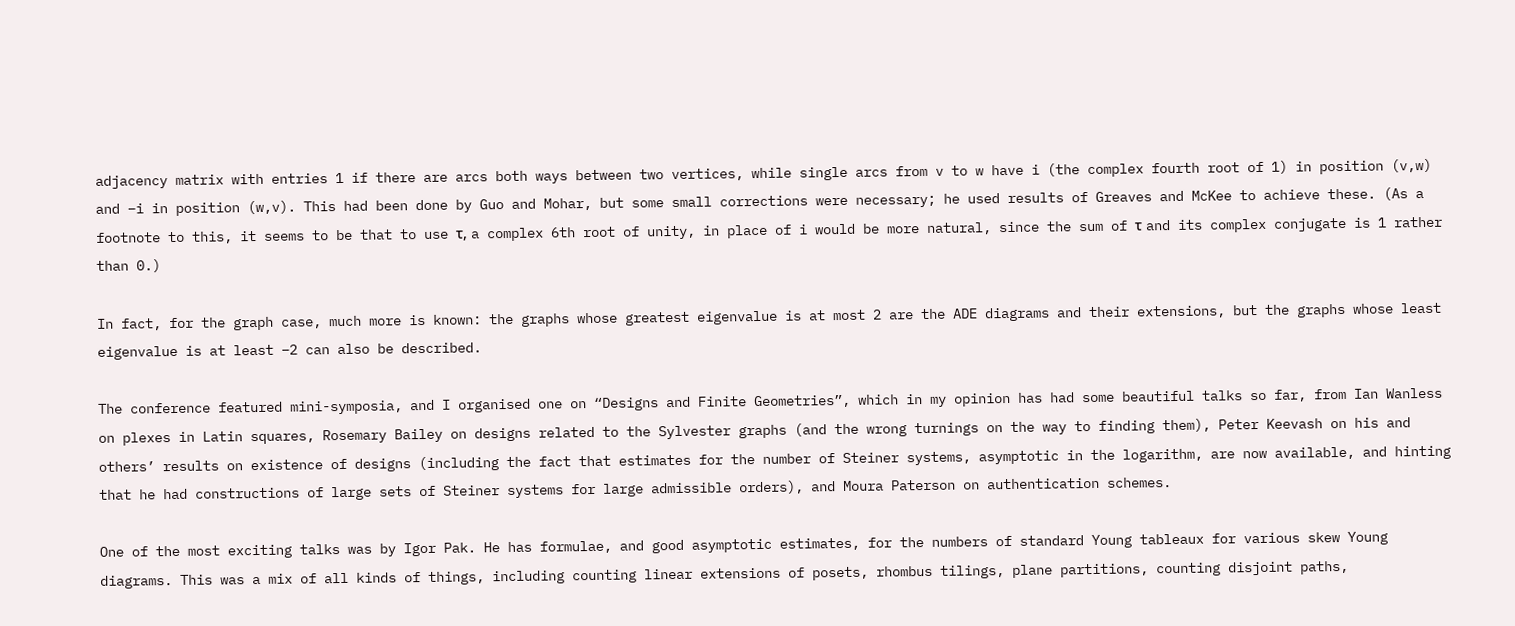adjacency matrix with entries 1 if there are arcs both ways between two vertices, while single arcs from v to w have i (the complex fourth root of 1) in position (v,w) and −i in position (w,v). This had been done by Guo and Mohar, but some small corrections were necessary; he used results of Greaves and McKee to achieve these. (As a footnote to this, it seems to be that to use τ, a complex 6th root of unity, in place of i would be more natural, since the sum of τ and its complex conjugate is 1 rather than 0.)

In fact, for the graph case, much more is known: the graphs whose greatest eigenvalue is at most 2 are the ADE diagrams and their extensions, but the graphs whose least eigenvalue is at least −2 can also be described.

The conference featured mini-symposia, and I organised one on “Designs and Finite Geometries”, which in my opinion has had some beautiful talks so far, from Ian Wanless on plexes in Latin squares, Rosemary Bailey on designs related to the Sylvester graphs (and the wrong turnings on the way to finding them), Peter Keevash on his and others’ results on existence of designs (including the fact that estimates for the number of Steiner systems, asymptotic in the logarithm, are now available, and hinting that he had constructions of large sets of Steiner systems for large admissible orders), and Moura Paterson on authentication schemes.

One of the most exciting talks was by Igor Pak. He has formulae, and good asymptotic estimates, for the numbers of standard Young tableaux for various skew Young diagrams. This was a mix of all kinds of things, including counting linear extensions of posets, rhombus tilings, plane partitions, counting disjoint paths,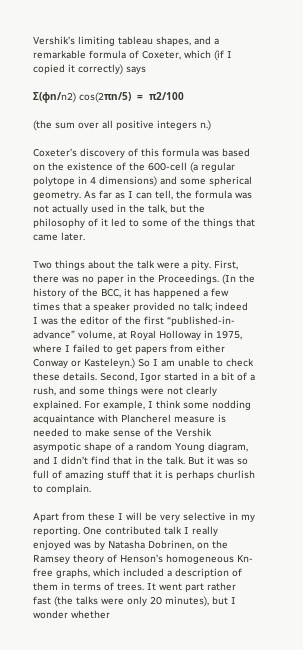Vershik’s limiting tableau shapes, and a remarkable formula of Coxeter, which (if I copied it correctly) says

Σ(φn/n2) cos(2πn/5)  =  π2/100

(the sum over all positive integers n.)

Coxeter’s discovery of this formula was based on the existence of the 600-cell (a regular polytope in 4 dimensions) and some spherical geometry. As far as I can tell, the formula was not actually used in the talk, but the philosophy of it led to some of the things that came later.

Two things about the talk were a pity. First, there was no paper in the Proceedings. (In the history of the BCC, it has happened a few times that a speaker provided no talk; indeed I was the editor of the first “published-in-advance” volume, at Royal Holloway in 1975, where I failed to get papers from either Conway or Kasteleyn.) So I am unable to check these details. Second, Igor started in a bit of a rush, and some things were not clearly explained. For example, I think some nodding acquaintance with Plancherel measure is needed to make sense of the Vershik asympotic shape of a random Young diagram, and I didn’t find that in the talk. But it was so full of amazing stuff that it is perhaps churlish to complain.

Apart from these I will be very selective in my reporting. One contributed talk I really enjoyed was by Natasha Dobrinen, on the Ramsey theory of Henson’s homogeneous Kn-free graphs, which included a description of them in terms of trees. It went part rather fast (the talks were only 20 minutes), but I wonder whether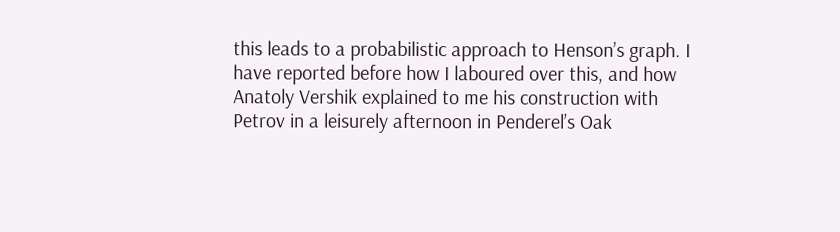this leads to a probabilistic approach to Henson’s graph. I have reported before how I laboured over this, and how Anatoly Vershik explained to me his construction with Petrov in a leisurely afternoon in Penderel’s Oak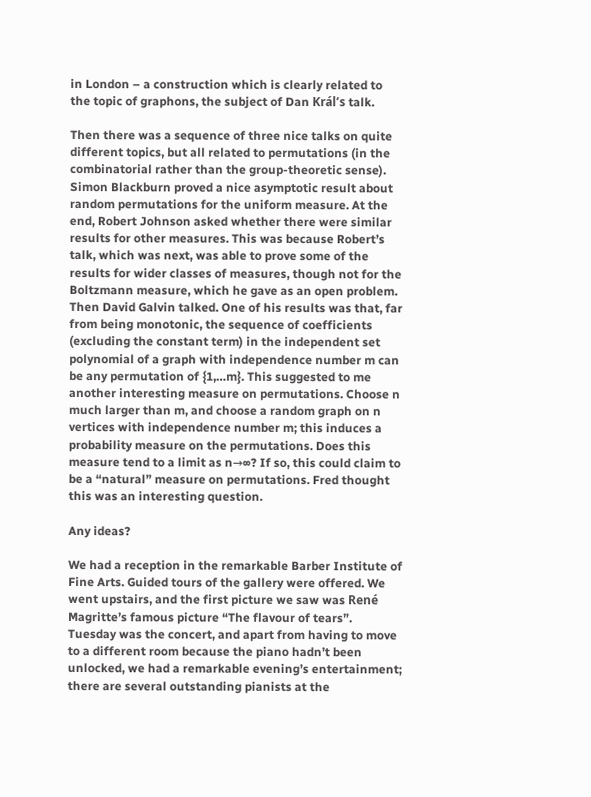in London – a construction which is clearly related to the topic of graphons, the subject of Dan Král’s talk.

Then there was a sequence of three nice talks on quite different topics, but all related to permutations (in the combinatorial rather than the group-theoretic sense). Simon Blackburn proved a nice asymptotic result about random permutations for the uniform measure. At the end, Robert Johnson asked whether there were similar results for other measures. This was because Robert’s talk, which was next, was able to prove some of the results for wider classes of measures, though not for the Boltzmann measure, which he gave as an open problem. Then David Galvin talked. One of his results was that, far from being monotonic, the sequence of coefficients (excluding the constant term) in the independent set polynomial of a graph with independence number m can be any permutation of {1,…m}. This suggested to me another interesting measure on permutations. Choose n much larger than m, and choose a random graph on n vertices with independence number m; this induces a probability measure on the permutations. Does this measure tend to a limit as n→∞? If so, this could claim to be a “natural” measure on permutations. Fred thought this was an interesting question.

Any ideas?

We had a reception in the remarkable Barber Institute of Fine Arts. Guided tours of the gallery were offered. We went upstairs, and the first picture we saw was René Magritte’s famous picture “The flavour of tears”. Tuesday was the concert, and apart from having to move to a different room because the piano hadn’t been unlocked, we had a remarkable evening’s entertainment; there are several outstanding pianists at the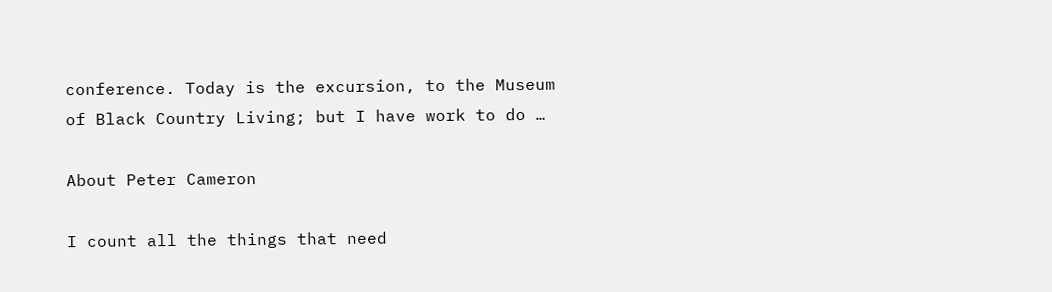conference. Today is the excursion, to the Museum of Black Country Living; but I have work to do …

About Peter Cameron

I count all the things that need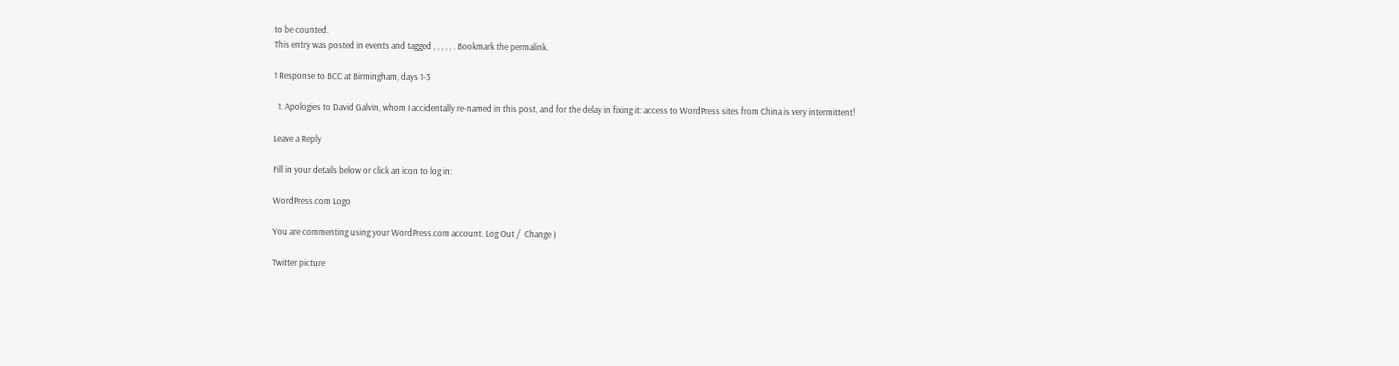to be counted.
This entry was posted in events and tagged , , , , , . Bookmark the permalink.

1 Response to BCC at Birmingham, days 1-3

  1. Apologies to David Galvin, whom I accidentally re-named in this post, and for the delay in fixing it: access to WordPress sites from China is very intermittent!

Leave a Reply

Fill in your details below or click an icon to log in:

WordPress.com Logo

You are commenting using your WordPress.com account. Log Out /  Change )

Twitter picture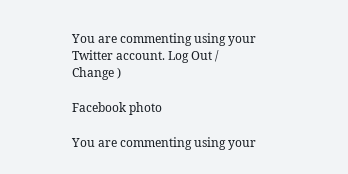You are commenting using your Twitter account. Log Out /  Change )

Facebook photo

You are commenting using your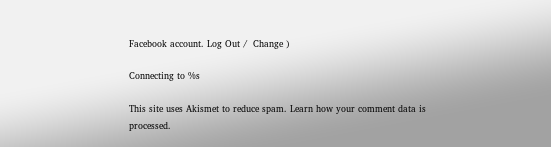Facebook account. Log Out /  Change )

Connecting to %s

This site uses Akismet to reduce spam. Learn how your comment data is processed.